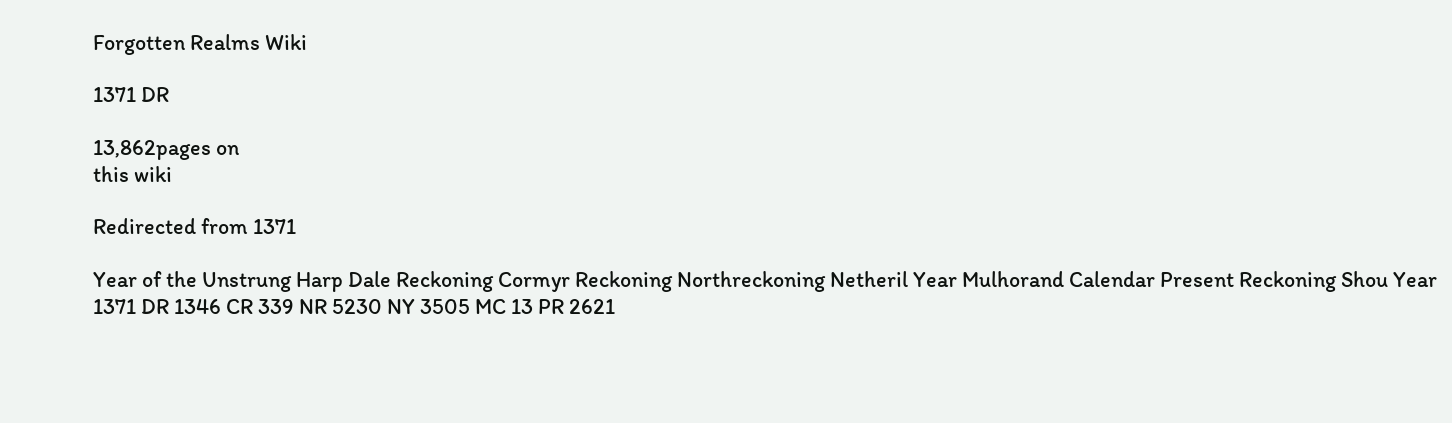Forgotten Realms Wiki

1371 DR

13,862pages on
this wiki

Redirected from 1371

Year of the Unstrung Harp Dale Reckoning Cormyr Reckoning Northreckoning Netheril Year Mulhorand Calendar Present Reckoning Shou Year
1371 DR 1346 CR 339 NR 5230 NY 3505 MC 13 PR 2621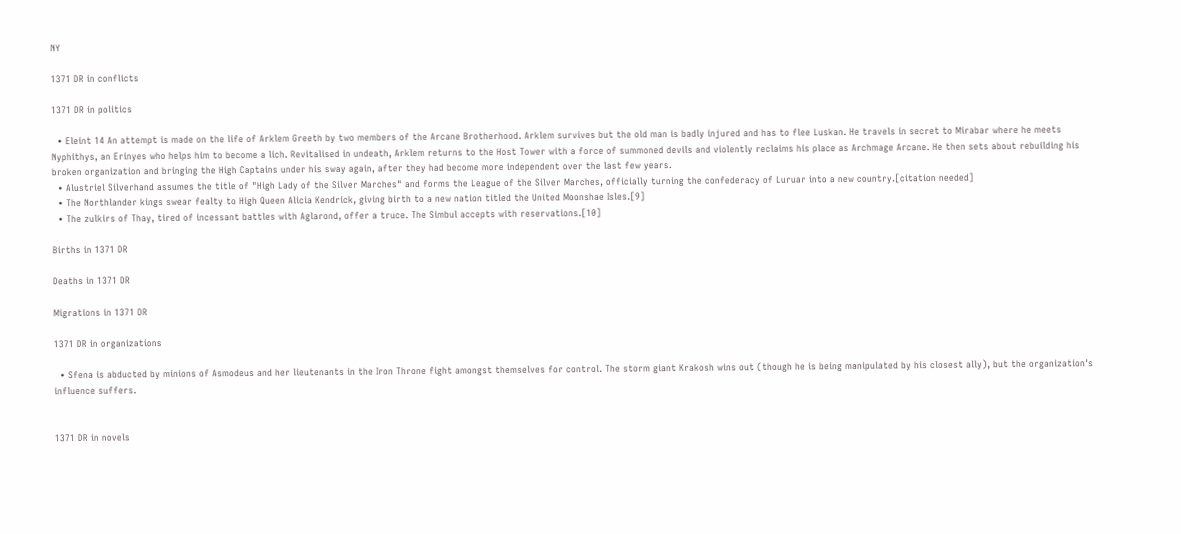NY

1371 DR in conflicts

1371 DR in politics

  • Eleint 14 An attempt is made on the life of Arklem Greeth by two members of the Arcane Brotherhood. Arklem survives but the old man is badly injured and has to flee Luskan. He travels in secret to Mirabar where he meets Nyphithys, an Erinyes who helps him to become a lich. Revitalised in undeath, Arklem returns to the Host Tower with a force of summoned devils and violently reclaims his place as Archmage Arcane. He then sets about rebuilding his broken organization and bringing the High Captains under his sway again, after they had become more independent over the last few years.
  • Alustriel Silverhand assumes the title of "High Lady of the Silver Marches" and forms the League of the Silver Marches, officially turning the confederacy of Luruar into a new country.[citation needed]
  • The Northlander kings swear fealty to High Queen Alicia Kendrick, giving birth to a new nation titled the United Moonshae Isles.[9]
  • The zulkirs of Thay, tired of incessant battles with Aglarond, offer a truce. The Simbul accepts with reservations.[10]

Births in 1371 DR

Deaths in 1371 DR

Migrations in 1371 DR

1371 DR in organizations

  • Sfena is abducted by minions of Asmodeus and her lieutenants in the Iron Throne fight amongst themselves for control. The storm giant Krakosh wins out (though he is being manipulated by his closest ally), but the organization's influence suffers.


1371 DR in novels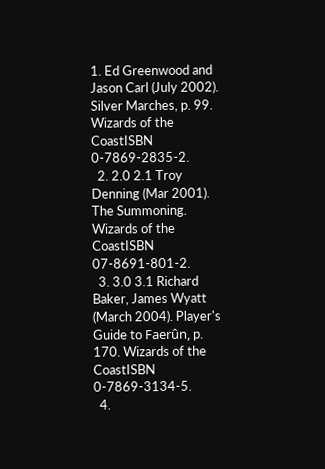1. Ed Greenwood and Jason Carl (July 2002). Silver Marches, p. 99. Wizards of the CoastISBN 0-7869-2835-2.
  2. 2.0 2.1 Troy Denning (Mar 2001). The Summoning. Wizards of the CoastISBN 07-8691-801-2.
  3. 3.0 3.1 Richard Baker, James Wyatt (March 2004). Player's Guide to Faerûn, p. 170. Wizards of the CoastISBN 0-7869-3134-5.
  4.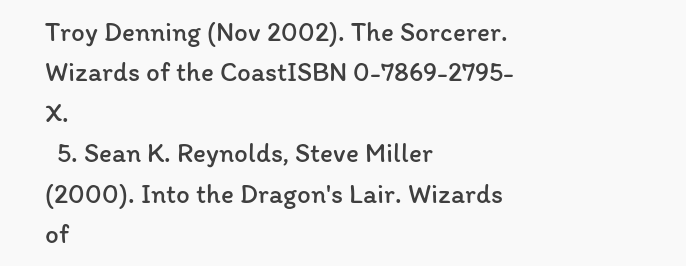Troy Denning (Nov 2002). The Sorcerer. Wizards of the CoastISBN 0-7869-2795-X.
  5. Sean K. Reynolds, Steve Miller (2000). Into the Dragon's Lair. Wizards of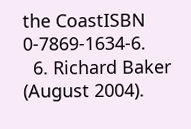the CoastISBN 0-7869-1634-6.
  6. Richard Baker (August 2004).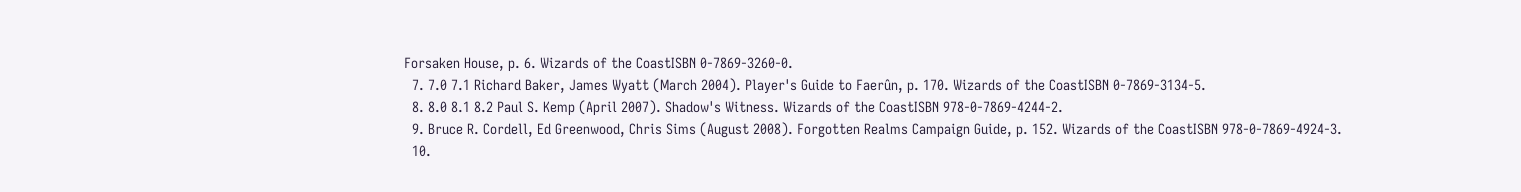Forsaken House, p. 6. Wizards of the CoastISBN 0-7869-3260-0.
  7. 7.0 7.1 Richard Baker, James Wyatt (March 2004). Player's Guide to Faerûn, p. 170. Wizards of the CoastISBN 0-7869-3134-5.
  8. 8.0 8.1 8.2 Paul S. Kemp (April 2007). Shadow's Witness. Wizards of the CoastISBN 978-0-7869-4244-2.
  9. Bruce R. Cordell, Ed Greenwood, Chris Sims (August 2008). Forgotten Realms Campaign Guide, p. 152. Wizards of the CoastISBN 978-0-7869-4924-3.
  10.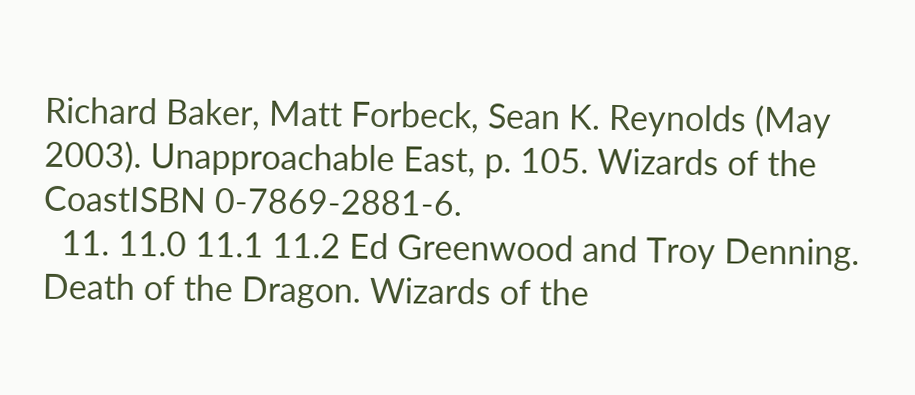Richard Baker, Matt Forbeck, Sean K. Reynolds (May 2003). Unapproachable East, p. 105. Wizards of the CoastISBN 0-7869-2881-6.
  11. 11.0 11.1 11.2 Ed Greenwood and Troy Denning. Death of the Dragon. Wizards of the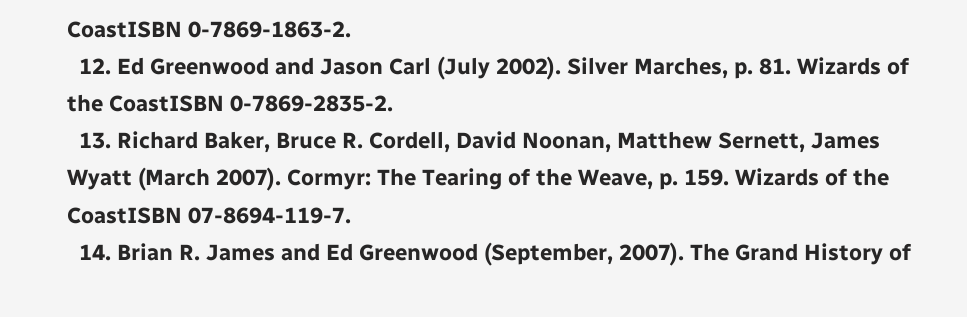CoastISBN 0-7869-1863-2.
  12. Ed Greenwood and Jason Carl (July 2002). Silver Marches, p. 81. Wizards of the CoastISBN 0-7869-2835-2.
  13. Richard Baker, Bruce R. Cordell, David Noonan, Matthew Sernett, James Wyatt (March 2007). Cormyr: The Tearing of the Weave, p. 159. Wizards of the CoastISBN 07-8694-119-7.
  14. Brian R. James and Ed Greenwood (September, 2007). The Grand History of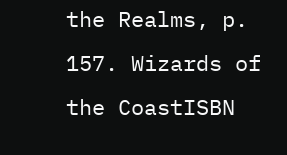the Realms, p. 157. Wizards of the CoastISBN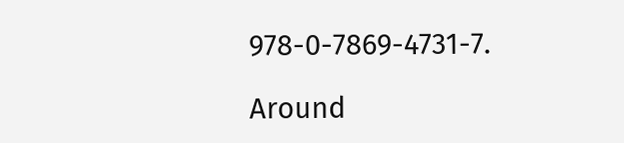978-0-7869-4731-7.

Around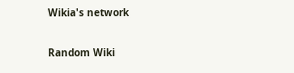Wikia's network

Random Wiki